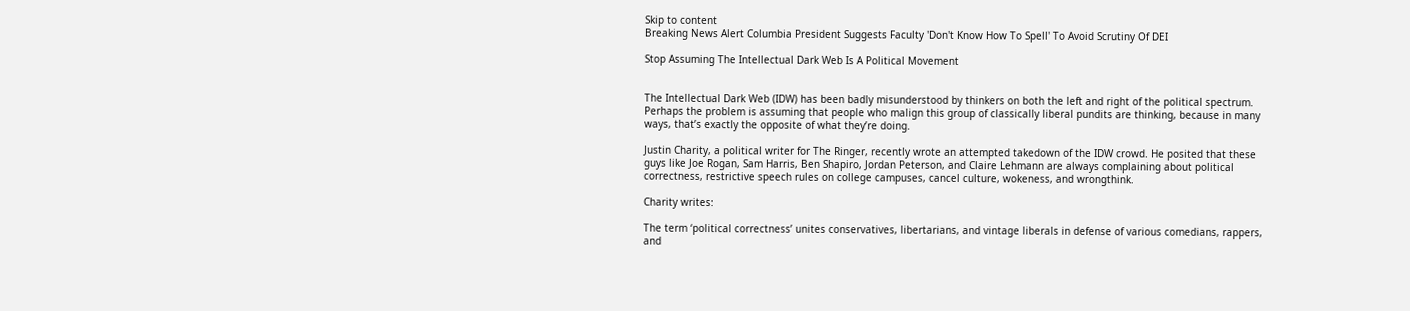Skip to content
Breaking News Alert Columbia President Suggests Faculty 'Don't Know How To Spell' To Avoid Scrutiny Of DEI

Stop Assuming The Intellectual Dark Web Is A Political Movement


The Intellectual Dark Web (IDW) has been badly misunderstood by thinkers on both the left and right of the political spectrum. Perhaps the problem is assuming that people who malign this group of classically liberal pundits are thinking, because in many ways, that’s exactly the opposite of what they’re doing.

Justin Charity, a political writer for The Ringer, recently wrote an attempted takedown of the IDW crowd. He posited that these guys like Joe Rogan, Sam Harris, Ben Shapiro, Jordan Peterson, and Claire Lehmann are always complaining about political correctness, restrictive speech rules on college campuses, cancel culture, wokeness, and wrongthink.

Charity writes:

The term ‘political correctness’ unites conservatives, libertarians, and vintage liberals in defense of various comedians, rappers, and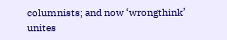columnists; and now ‘wrongthink’ unites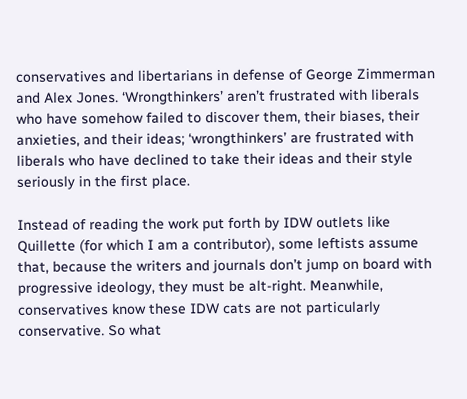conservatives and libertarians in defense of George Zimmerman and Alex Jones. ‘Wrongthinkers’ aren’t frustrated with liberals who have somehow failed to discover them, their biases, their anxieties, and their ideas; ‘wrongthinkers’ are frustrated with liberals who have declined to take their ideas and their style seriously in the first place.

Instead of reading the work put forth by IDW outlets like Quillette (for which I am a contributor), some leftists assume that, because the writers and journals don’t jump on board with progressive ideology, they must be alt-right. Meanwhile, conservatives know these IDW cats are not particularly conservative. So what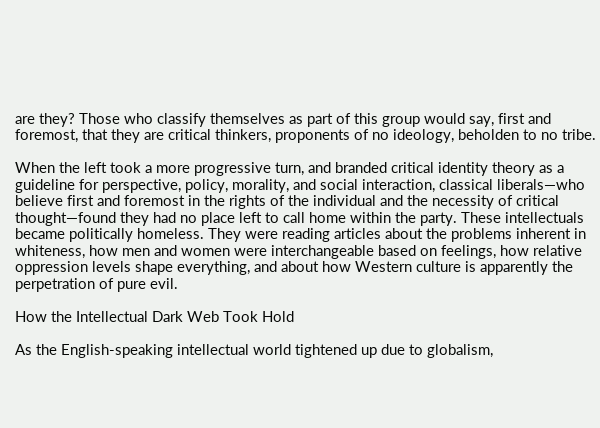are they? Those who classify themselves as part of this group would say, first and foremost, that they are critical thinkers, proponents of no ideology, beholden to no tribe.

When the left took a more progressive turn, and branded critical identity theory as a guideline for perspective, policy, morality, and social interaction, classical liberals—who believe first and foremost in the rights of the individual and the necessity of critical thought—found they had no place left to call home within the party. These intellectuals became politically homeless. They were reading articles about the problems inherent in whiteness, how men and women were interchangeable based on feelings, how relative oppression levels shape everything, and about how Western culture is apparently the perpetration of pure evil.

How the Intellectual Dark Web Took Hold

As the English-speaking intellectual world tightened up due to globalism,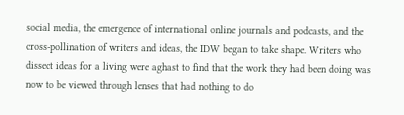social media, the emergence of international online journals and podcasts, and the cross-pollination of writers and ideas, the IDW began to take shape. Writers who dissect ideas for a living were aghast to find that the work they had been doing was now to be viewed through lenses that had nothing to do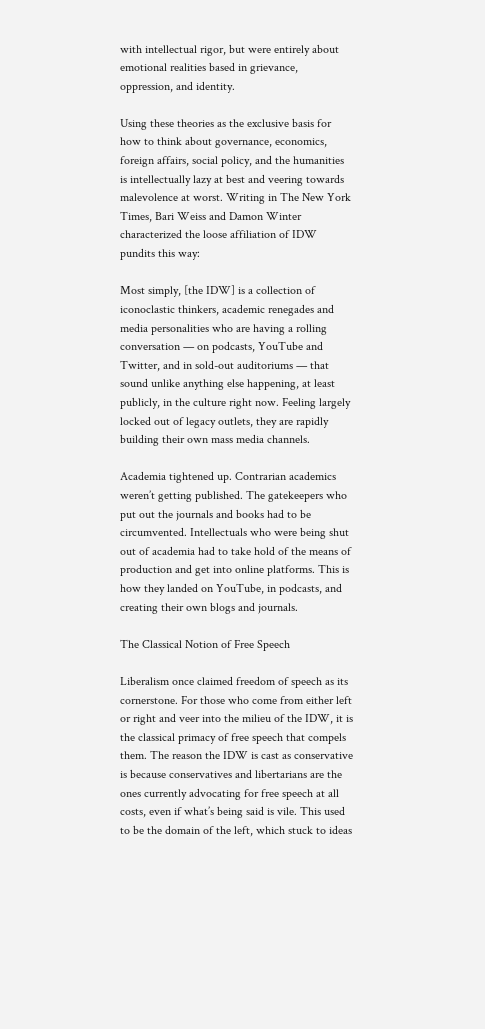with intellectual rigor, but were entirely about emotional realities based in grievance, oppression, and identity.

Using these theories as the exclusive basis for how to think about governance, economics, foreign affairs, social policy, and the humanities is intellectually lazy at best and veering towards malevolence at worst. Writing in The New York Times, Bari Weiss and Damon Winter characterized the loose affiliation of IDW pundits this way:

Most simply, [the IDW] is a collection of iconoclastic thinkers, academic renegades and media personalities who are having a rolling conversation — on podcasts, YouTube and Twitter, and in sold-out auditoriums — that sound unlike anything else happening, at least publicly, in the culture right now. Feeling largely locked out of legacy outlets, they are rapidly building their own mass media channels.

Academia tightened up. Contrarian academics weren’t getting published. The gatekeepers who put out the journals and books had to be circumvented. Intellectuals who were being shut out of academia had to take hold of the means of production and get into online platforms. This is how they landed on YouTube, in podcasts, and creating their own blogs and journals.

The Classical Notion of Free Speech

Liberalism once claimed freedom of speech as its cornerstone. For those who come from either left or right and veer into the milieu of the IDW, it is the classical primacy of free speech that compels them. The reason the IDW is cast as conservative is because conservatives and libertarians are the ones currently advocating for free speech at all costs, even if what’s being said is vile. This used to be the domain of the left, which stuck to ideas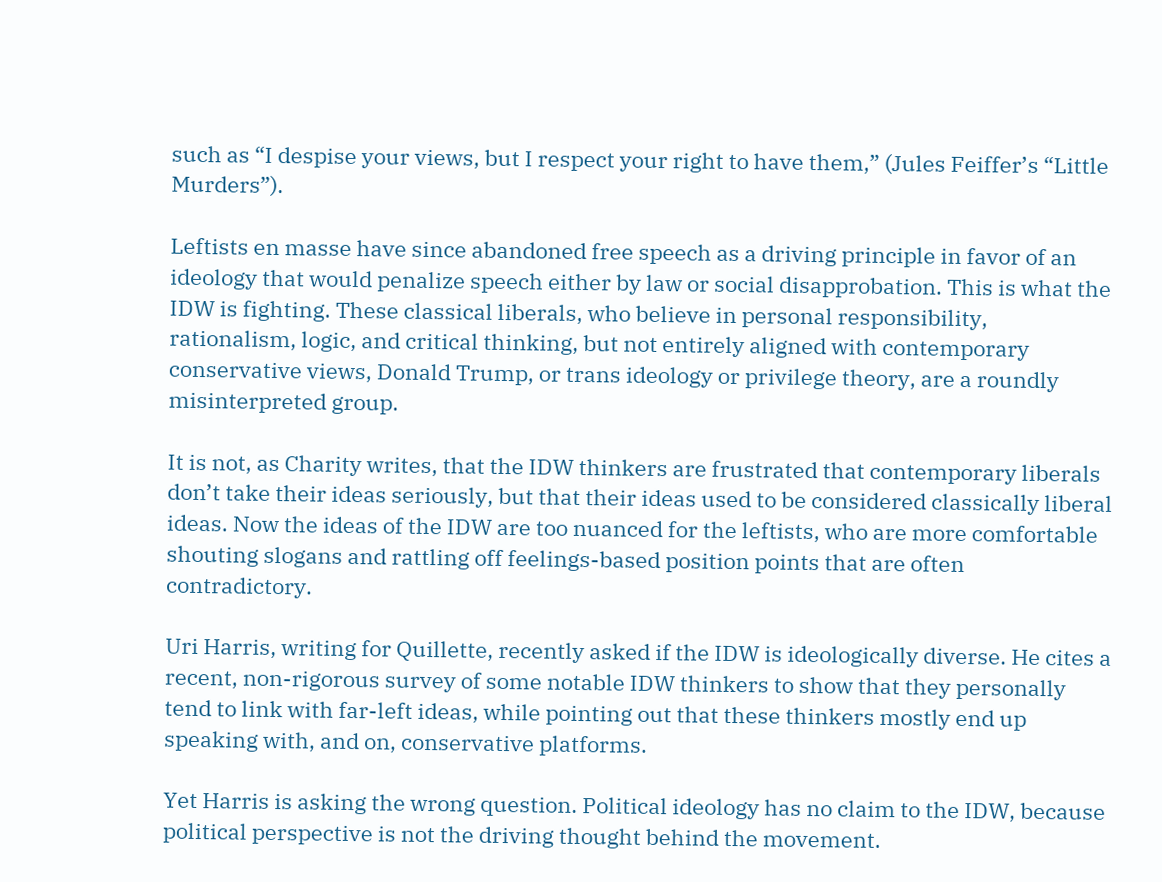such as “I despise your views, but I respect your right to have them,” (Jules Feiffer’s “Little Murders”).

Leftists en masse have since abandoned free speech as a driving principle in favor of an ideology that would penalize speech either by law or social disapprobation. This is what the IDW is fighting. These classical liberals, who believe in personal responsibility, rationalism, logic, and critical thinking, but not entirely aligned with contemporary conservative views, Donald Trump, or trans ideology or privilege theory, are a roundly misinterpreted group.

It is not, as Charity writes, that the IDW thinkers are frustrated that contemporary liberals don’t take their ideas seriously, but that their ideas used to be considered classically liberal ideas. Now the ideas of the IDW are too nuanced for the leftists, who are more comfortable shouting slogans and rattling off feelings-based position points that are often contradictory.

Uri Harris, writing for Quillette, recently asked if the IDW is ideologically diverse. He cites a recent, non-rigorous survey of some notable IDW thinkers to show that they personally tend to link with far-left ideas, while pointing out that these thinkers mostly end up speaking with, and on, conservative platforms.

Yet Harris is asking the wrong question. Political ideology has no claim to the IDW, because political perspective is not the driving thought behind the movement.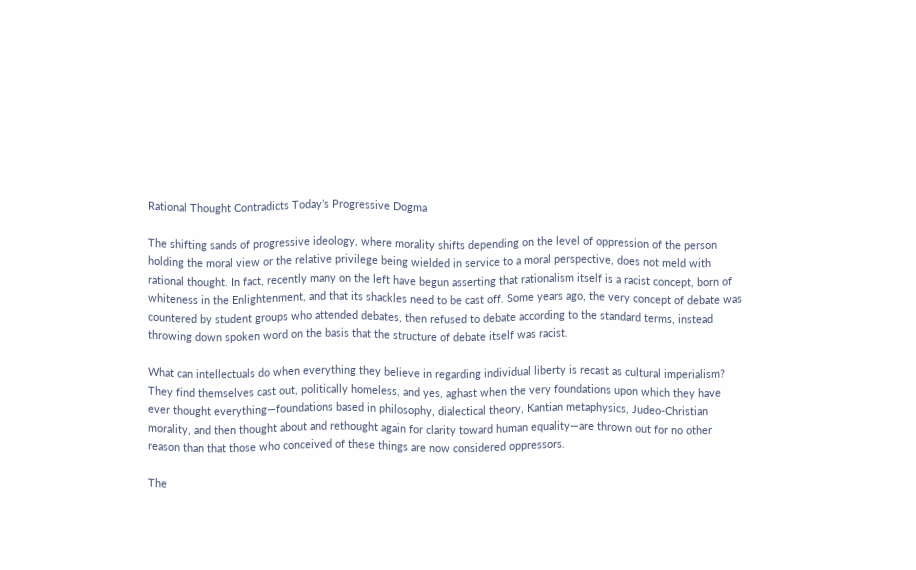Rational Thought Contradicts Today’s Progressive Dogma

The shifting sands of progressive ideology, where morality shifts depending on the level of oppression of the person holding the moral view or the relative privilege being wielded in service to a moral perspective, does not meld with rational thought. In fact, recently many on the left have begun asserting that rationalism itself is a racist concept, born of whiteness in the Enlightenment, and that its shackles need to be cast off. Some years ago, the very concept of debate was countered by student groups who attended debates, then refused to debate according to the standard terms, instead throwing down spoken word on the basis that the structure of debate itself was racist.

What can intellectuals do when everything they believe in regarding individual liberty is recast as cultural imperialism? They find themselves cast out, politically homeless, and yes, aghast when the very foundations upon which they have ever thought everything—foundations based in philosophy, dialectical theory, Kantian metaphysics, Judeo-Christian morality, and then thought about and rethought again for clarity toward human equality—are thrown out for no other reason than that those who conceived of these things are now considered oppressors.

The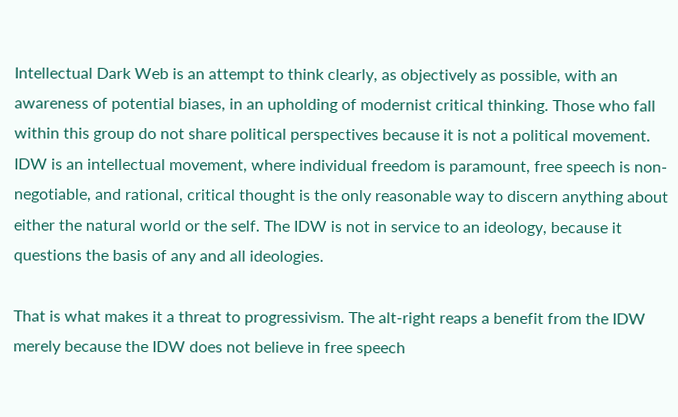Intellectual Dark Web is an attempt to think clearly, as objectively as possible, with an awareness of potential biases, in an upholding of modernist critical thinking. Those who fall within this group do not share political perspectives because it is not a political movement. IDW is an intellectual movement, where individual freedom is paramount, free speech is non-negotiable, and rational, critical thought is the only reasonable way to discern anything about either the natural world or the self. The IDW is not in service to an ideology, because it questions the basis of any and all ideologies.

That is what makes it a threat to progressivism. The alt-right reaps a benefit from the IDW merely because the IDW does not believe in free speech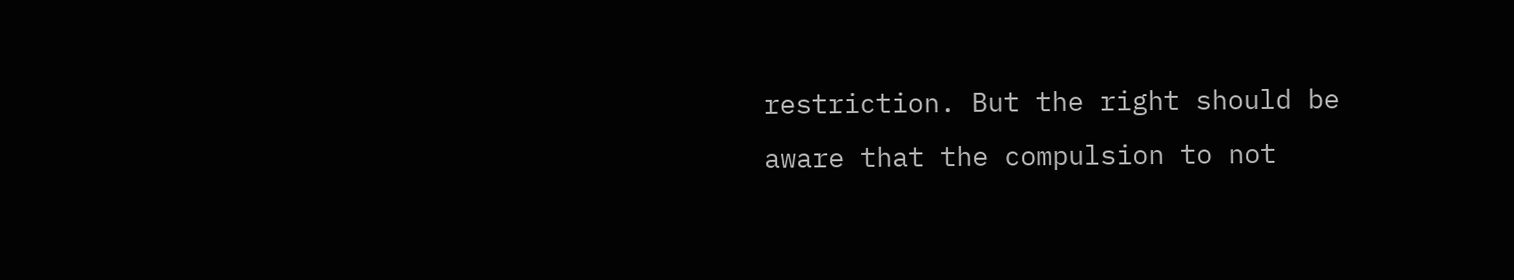restriction. But the right should be aware that the compulsion to not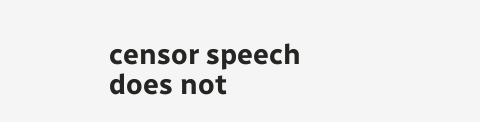censor speech does not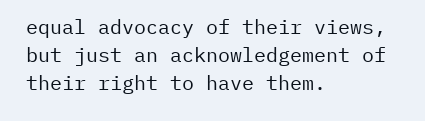equal advocacy of their views, but just an acknowledgement of their right to have them.